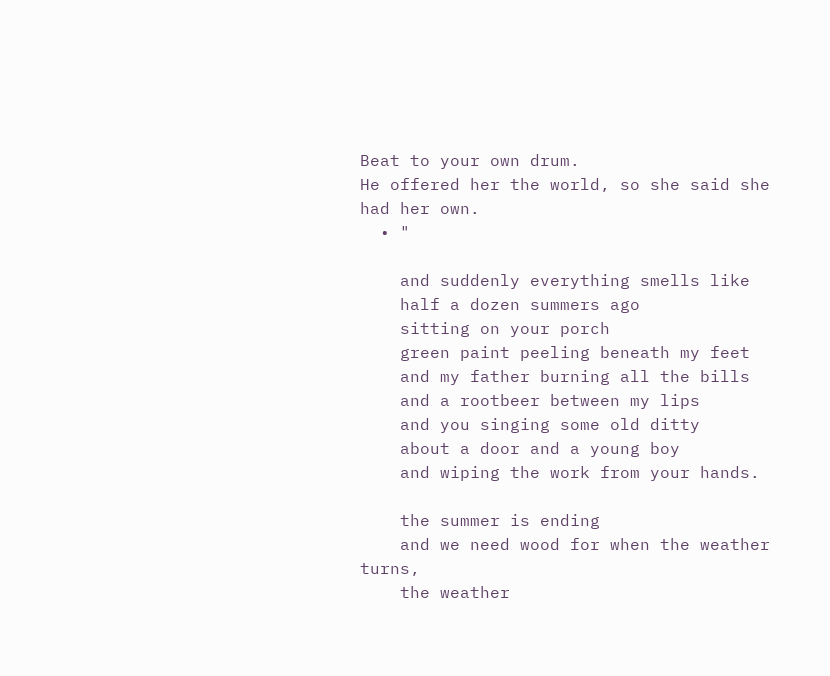Beat to your own drum.
He offered her the world, so she said she had her own.
  • "

    and suddenly everything smells like
    half a dozen summers ago
    sitting on your porch
    green paint peeling beneath my feet
    and my father burning all the bills
    and a rootbeer between my lips
    and you singing some old ditty
    about a door and a young boy
    and wiping the work from your hands.

    the summer is ending
    and we need wood for when the weather turns,
    the weather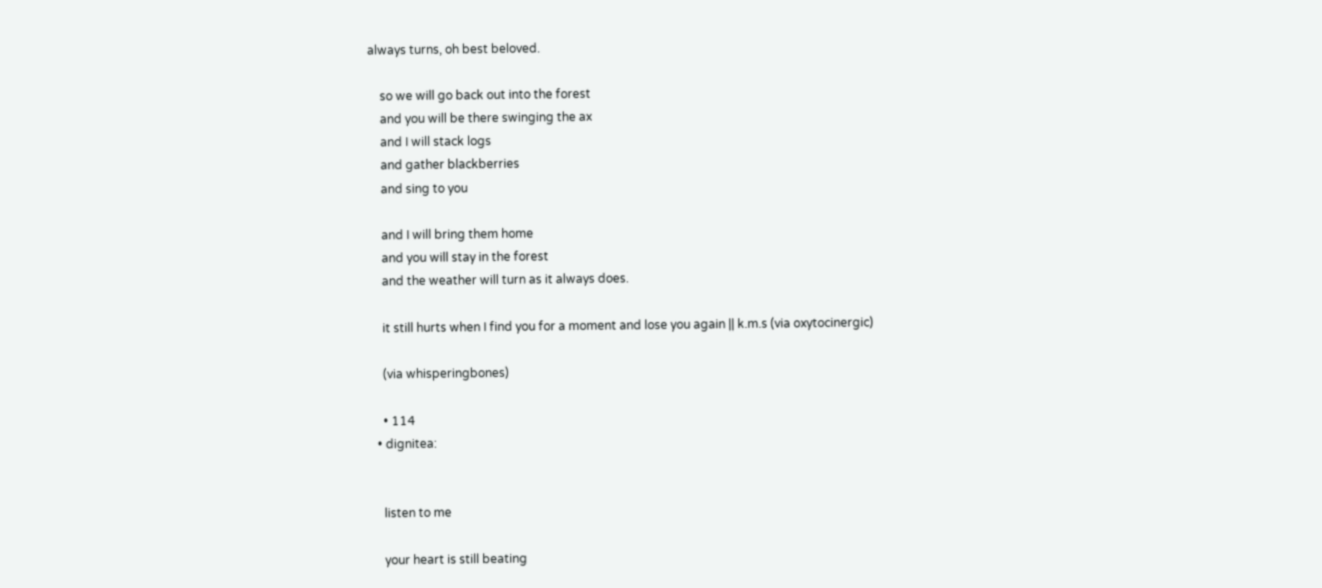always turns, oh best beloved.

    so we will go back out into the forest
    and you will be there swinging the ax
    and I will stack logs
    and gather blackberries
    and sing to you

    and I will bring them home
    and you will stay in the forest
    and the weather will turn as it always does.

    it still hurts when I find you for a moment and lose you again || k.m.s (via oxytocinergic)

    (via whisperingbones)

    • 114
  • dignitea:


    listen to me

    your heart is still beating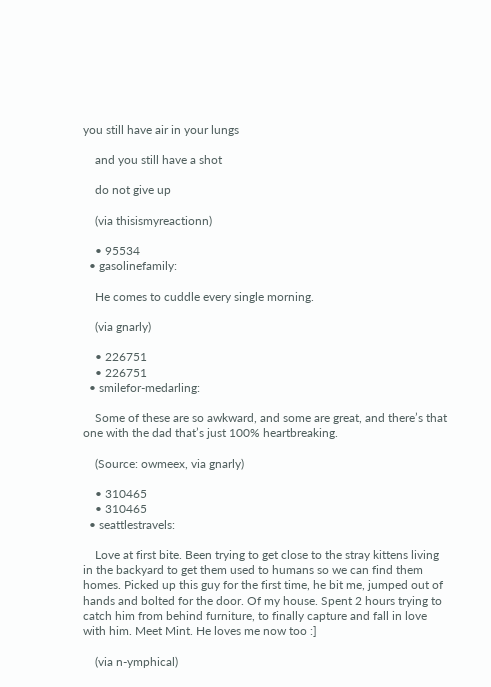you still have air in your lungs

    and you still have a shot

    do not give up

    (via thisismyreactionn)

    • 95534
  • gasolinefamily:

    He comes to cuddle every single morning.

    (via gnarly)

    • 226751
    • 226751
  • smilefor-medarling:

    Some of these are so awkward, and some are great, and there’s that one with the dad that’s just 100% heartbreaking.

    (Source: owmeex, via gnarly)

    • 310465
    • 310465
  • seattlestravels:

    Love at first bite. Been trying to get close to the stray kittens living in the backyard to get them used to humans so we can find them homes. Picked up this guy for the first time, he bit me, jumped out of hands and bolted for the door. Of my house. Spent 2 hours trying to catch him from behind furniture, to finally capture and fall in love with him. Meet Mint. He loves me now too :]

    (via n-ymphical)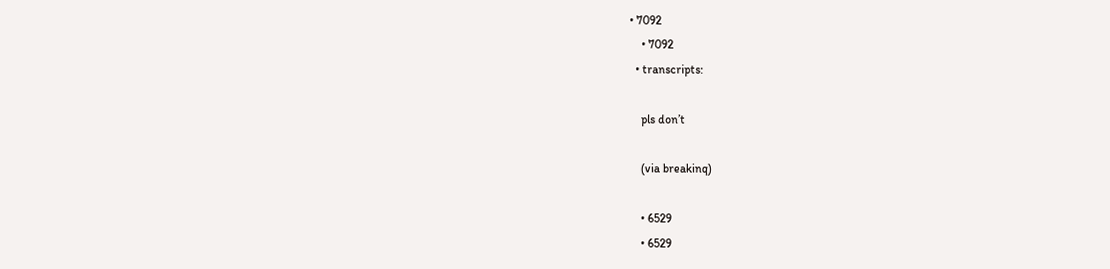• 7092
    • 7092
  • transcripts:

    pls don’t

    (via breakinq)

    • 6529
    • 6529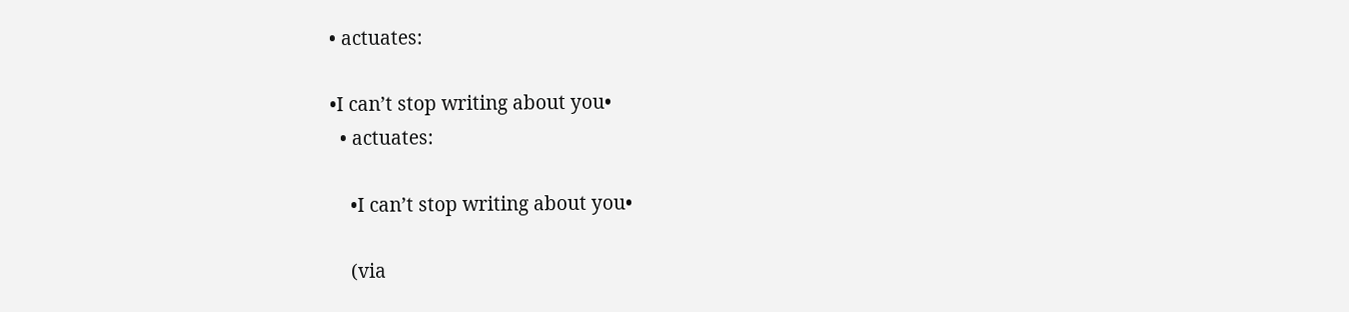• actuates:

•I can’t stop writing about you•
  • actuates:

    •I can’t stop writing about you•

    (via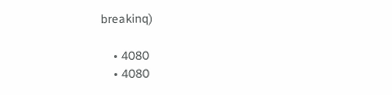breakinq)

    • 4080
    • 4080